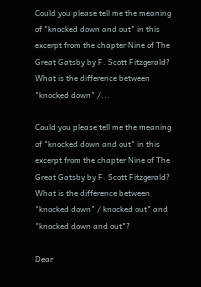Could you please tell me the meaning of "knocked down and out" in this excerpt from the chapter Nine of The Great Gatsby by F. Scott Fitzgerald? What is the difference between "knocked down" /...

Could you please tell me the meaning of "knocked down and out" in this excerpt from the chapter Nine of The Great Gatsby by F. Scott Fitzgerald? What is the difference between "knocked down" / knocked out" and "knocked down and out"?

Dear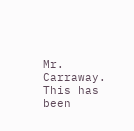Mr. Carraway. This has been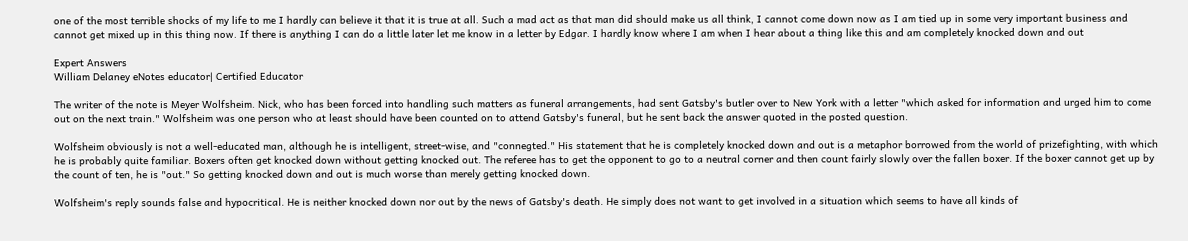one of the most terrible shocks of my life to me I hardly can believe it that it is true at all. Such a mad act as that man did should make us all think, I cannot come down now as I am tied up in some very important business and cannot get mixed up in this thing now. If there is anything I can do a little later let me know in a letter by Edgar. I hardly know where I am when I hear about a thing like this and am completely knocked down and out

Expert Answers
William Delaney eNotes educator| Certified Educator

The writer of the note is Meyer Wolfsheim. Nick, who has been forced into handling such matters as funeral arrangements, had sent Gatsby's butler over to New York with a letter "which asked for information and urged him to come out on the next train." Wolfsheim was one person who at least should have been counted on to attend Gatsby's funeral, but he sent back the answer quoted in the posted question.

Wolfsheim obviously is not a well-educated man, although he is intelligent, street-wise, and "connegted." His statement that he is completely knocked down and out is a metaphor borrowed from the world of prizefighting, with which he is probably quite familiar. Boxers often get knocked down without getting knocked out. The referee has to get the opponent to go to a neutral corner and then count fairly slowly over the fallen boxer. If the boxer cannot get up by the count of ten, he is "out." So getting knocked down and out is much worse than merely getting knocked down.

Wolfsheim's reply sounds false and hypocritical. He is neither knocked down nor out by the news of Gatsby's death. He simply does not want to get involved in a situation which seems to have all kinds of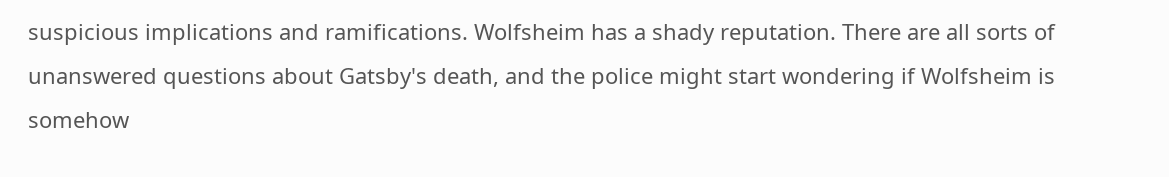suspicious implications and ramifications. Wolfsheim has a shady reputation. There are all sorts of unanswered questions about Gatsby's death, and the police might start wondering if Wolfsheim is somehow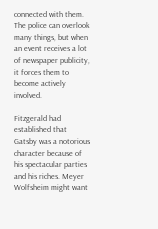connected with them. The police can overlook many things, but when an event receives a lot of newspaper publicity, it forces them to become actively involved.

Fitzgerald had established that Gatsby was a notorious character because of his spectacular parties and his riches. Meyer Wolfsheim might want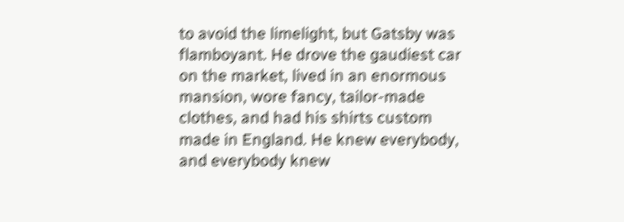to avoid the limelight, but Gatsby was flamboyant. He drove the gaudiest car on the market, lived in an enormous mansion, wore fancy, tailor-made clothes, and had his shirts custom made in England. He knew everybody, and everybody knew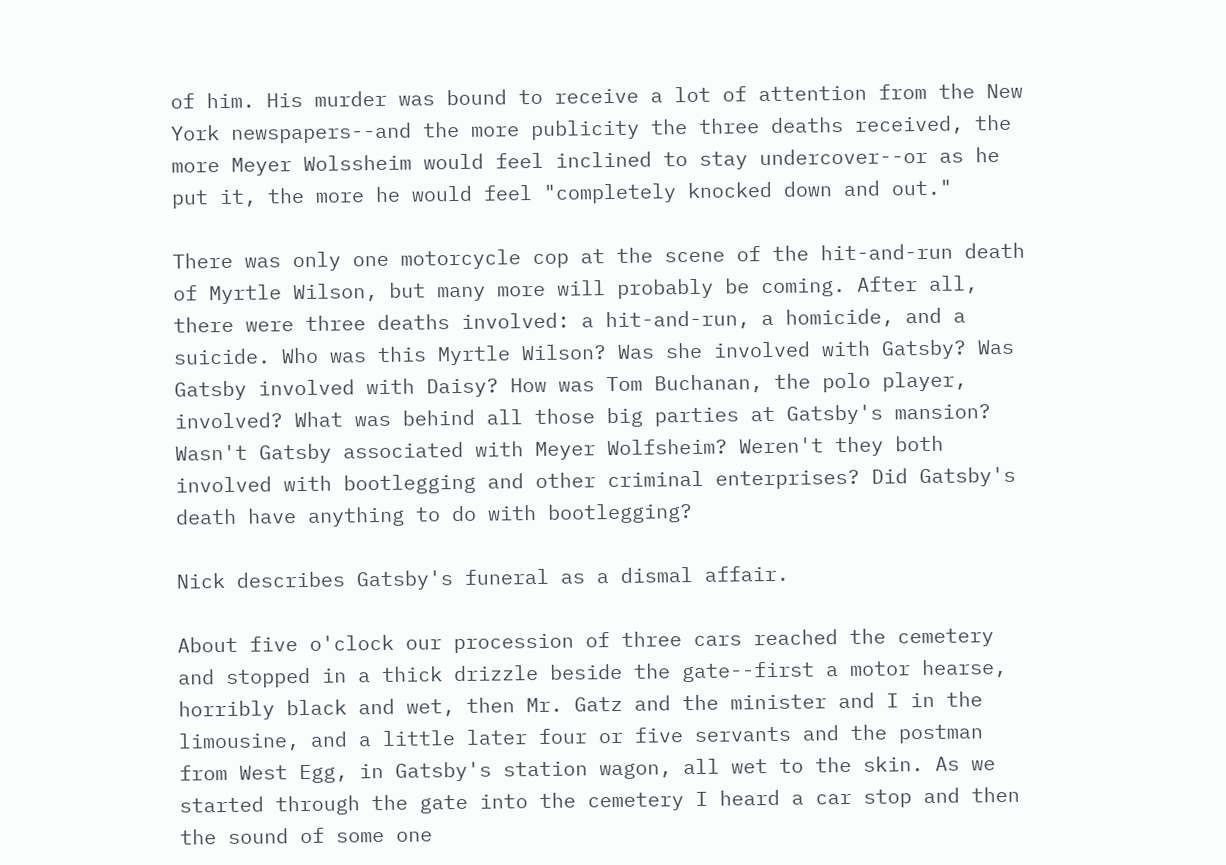of him. His murder was bound to receive a lot of attention from the New York newspapers--and the more publicity the three deaths received, the more Meyer Wolssheim would feel inclined to stay undercover--or as he put it, the more he would feel "completely knocked down and out."

There was only one motorcycle cop at the scene of the hit-and-run death of Myrtle Wilson, but many more will probably be coming. After all, there were three deaths involved: a hit-and-run, a homicide, and a suicide. Who was this Myrtle Wilson? Was she involved with Gatsby? Was Gatsby involved with Daisy? How was Tom Buchanan, the polo player, involved? What was behind all those big parties at Gatsby's mansion? Wasn't Gatsby associated with Meyer Wolfsheim? Weren't they both involved with bootlegging and other criminal enterprises? Did Gatsby's death have anything to do with bootlegging?

Nick describes Gatsby's funeral as a dismal affair.

About five o'clock our procession of three cars reached the cemetery and stopped in a thick drizzle beside the gate--first a motor hearse, horribly black and wet, then Mr. Gatz and the minister and I in the limousine, and a little later four or five servants and the postman from West Egg, in Gatsby's station wagon, all wet to the skin. As we started through the gate into the cemetery I heard a car stop and then the sound of some one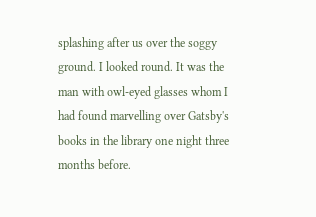splashing after us over the soggy ground. I looked round. It was the man with owl-eyed glasses whom I had found marvelling over Gatsby's books in the library one night three months before.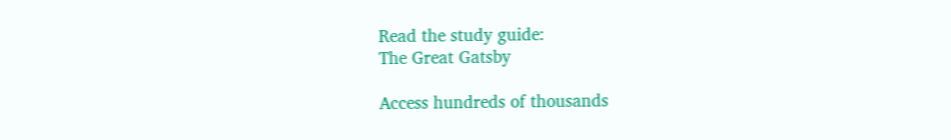Read the study guide:
The Great Gatsby

Access hundreds of thousands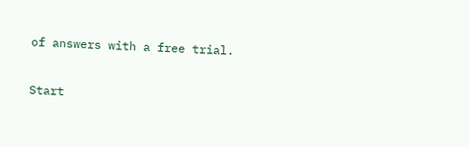of answers with a free trial.

Start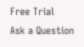Free Trial
Ask a Question